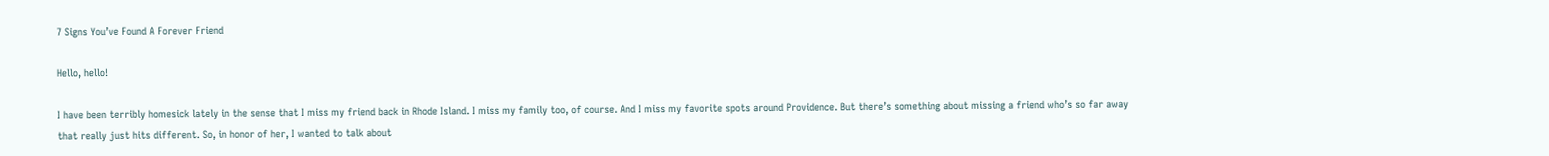7 Signs You’ve Found A Forever Friend

Hello, hello!

I have been terribly homesick lately in the sense that I miss my friend back in Rhode Island. I miss my family too, of course. And I miss my favorite spots around Providence. But there’s something about missing a friend who’s so far away that really just hits different. So, in honor of her, I wanted to talk about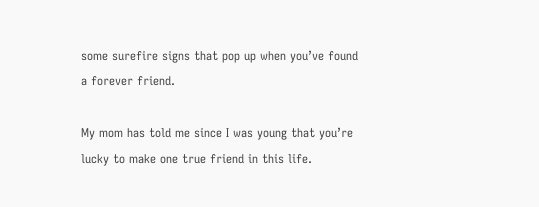some surefire signs that pop up when you’ve found a forever friend.

My mom has told me since I was young that you’re lucky to make one true friend in this life.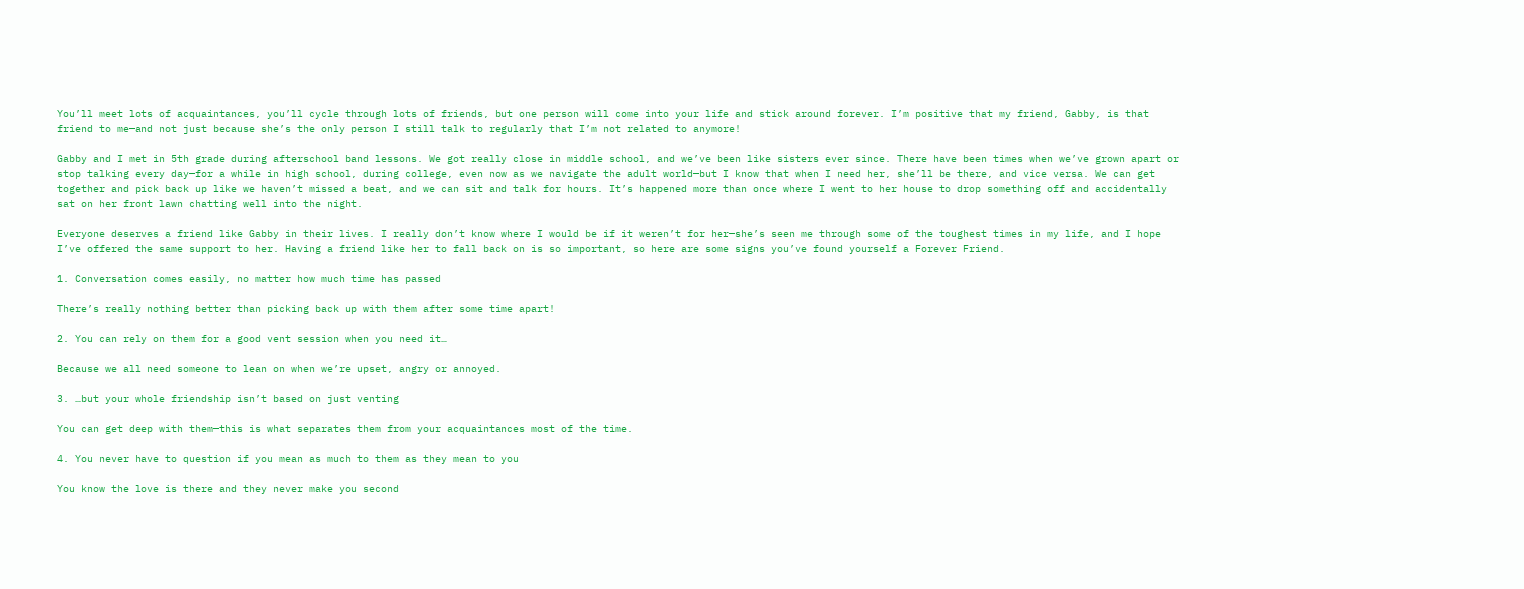You’ll meet lots of acquaintances, you’ll cycle through lots of friends, but one person will come into your life and stick around forever. I’m positive that my friend, Gabby, is that friend to me—and not just because she’s the only person I still talk to regularly that I’m not related to anymore!

Gabby and I met in 5th grade during afterschool band lessons. We got really close in middle school, and we’ve been like sisters ever since. There have been times when we’ve grown apart or stop talking every day—for a while in high school, during college, even now as we navigate the adult world—but I know that when I need her, she’ll be there, and vice versa. We can get together and pick back up like we haven’t missed a beat, and we can sit and talk for hours. It’s happened more than once where I went to her house to drop something off and accidentally sat on her front lawn chatting well into the night.

Everyone deserves a friend like Gabby in their lives. I really don’t know where I would be if it weren’t for her—she’s seen me through some of the toughest times in my life, and I hope I’ve offered the same support to her. Having a friend like her to fall back on is so important, so here are some signs you’ve found yourself a Forever Friend.

1. Conversation comes easily, no matter how much time has passed

There’s really nothing better than picking back up with them after some time apart!

2. You can rely on them for a good vent session when you need it…

Because we all need someone to lean on when we’re upset, angry or annoyed.

3. …but your whole friendship isn’t based on just venting

You can get deep with them—this is what separates them from your acquaintances most of the time.

4. You never have to question if you mean as much to them as they mean to you

You know the love is there and they never make you second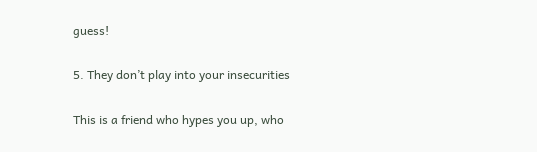guess!

5. They don’t play into your insecurities

This is a friend who hypes you up, who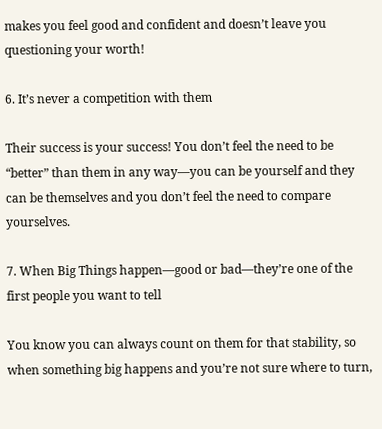makes you feel good and confident and doesn’t leave you questioning your worth!

6. It’s never a competition with them

Their success is your success! You don’t feel the need to be “better” than them in any way—you can be yourself and they can be themselves and you don’t feel the need to compare yourselves.

7. When Big Things happen—good or bad—they’re one of the first people you want to tell

You know you can always count on them for that stability, so when something big happens and you’re not sure where to turn,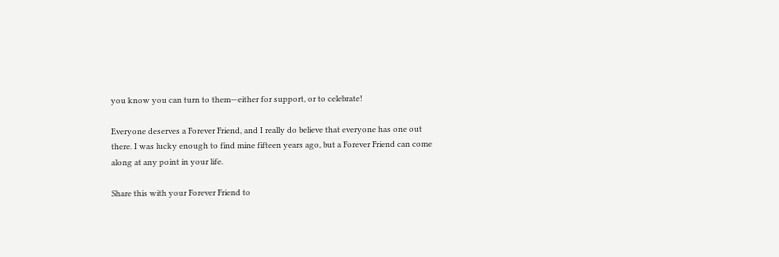you know you can turn to them—either for support, or to celebrate!

Everyone deserves a Forever Friend, and I really do believe that everyone has one out there. I was lucky enough to find mine fifteen years ago, but a Forever Friend can come along at any point in your life.

Share this with your Forever Friend to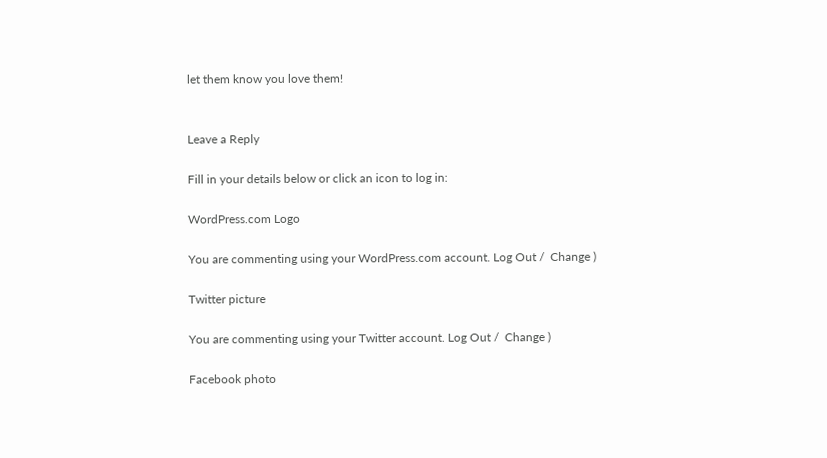let them know you love them!


Leave a Reply

Fill in your details below or click an icon to log in:

WordPress.com Logo

You are commenting using your WordPress.com account. Log Out /  Change )

Twitter picture

You are commenting using your Twitter account. Log Out /  Change )

Facebook photo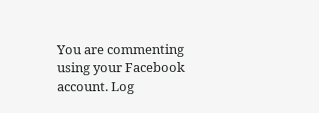You are commenting using your Facebook account. Log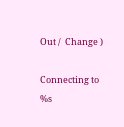Out /  Change )

Connecting to %s